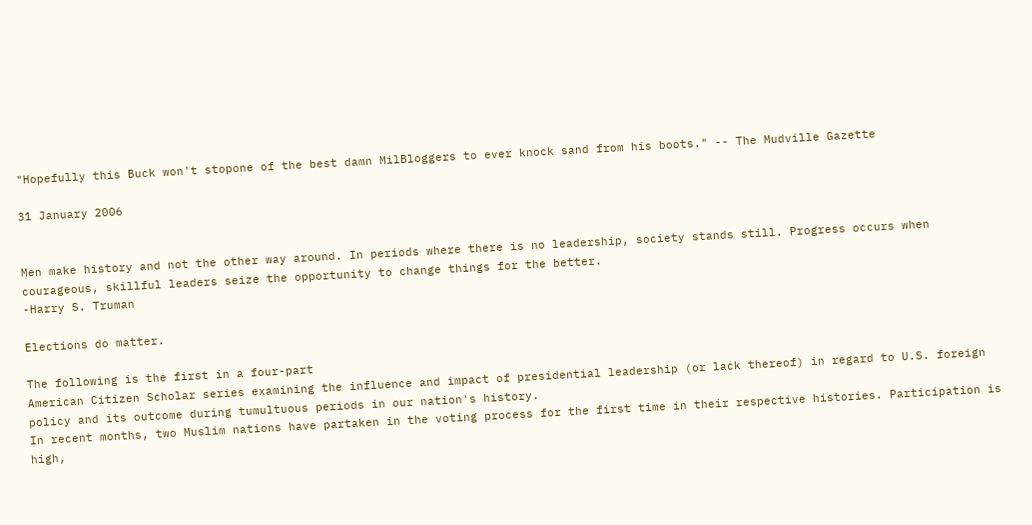"Hopefully this Buck won't stopone of the best damn MilBloggers to ever knock sand from his boots." -- The Mudville Gazette

31 January 2006


Men make history and not the other way around. In periods where there is no leadership, society stands still. Progress occurs when courageous, skillful leaders seize the opportunity to change things for the better.
-Harry S. Truman

Elections do matter.

The following is the first in a four-part
American Citizen Scholar series examining the influence and impact of presidential leadership (or lack thereof) in regard to U.S. foreign policy and its outcome during tumultuous periods in our nation's history.
In recent months, two Muslim nations have partaken in the voting process for the first time in their respective histories. Participation is high,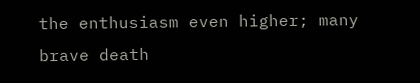the enthusiasm even higher; many brave death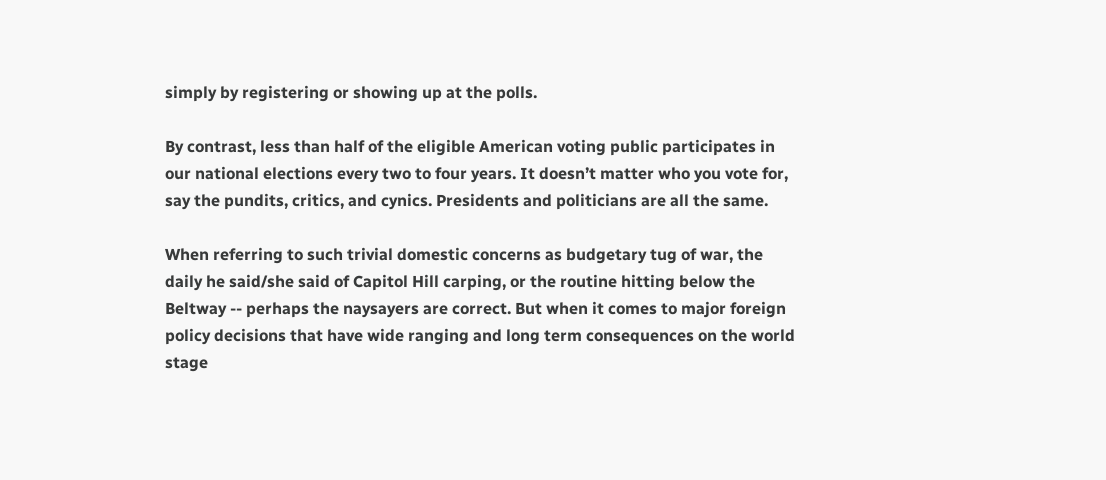simply by registering or showing up at the polls.

By contrast, less than half of the eligible American voting public participates in our national elections every two to four years. It doesn’t matter who you vote for, say the pundits, critics, and cynics. Presidents and politicians are all the same.

When referring to such trivial domestic concerns as budgetary tug of war, the daily he said/she said of Capitol Hill carping, or the routine hitting below the Beltway -- perhaps the naysayers are correct. But when it comes to major foreign policy decisions that have wide ranging and long term consequences on the world stage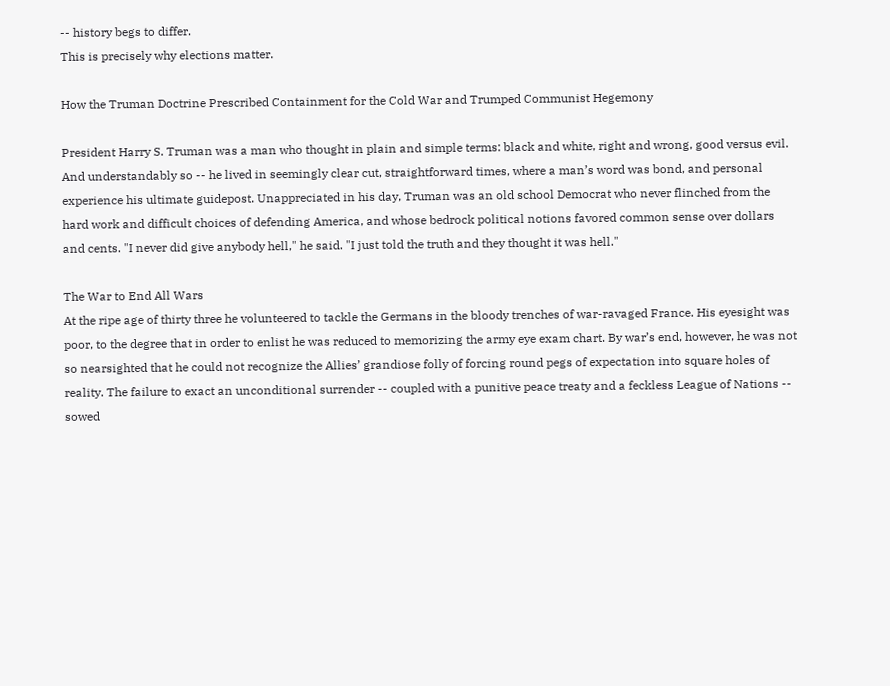-- history begs to differ.
This is precisely why elections matter.

How the Truman Doctrine Prescribed Containment for the Cold War and Trumped Communist Hegemony

President Harry S. Truman was a man who thought in plain and simple terms: black and white, right and wrong, good versus evil. And understandably so -- he lived in seemingly clear cut, straightforward times, where a man’s word was bond, and personal experience his ultimate guidepost. Unappreciated in his day, Truman was an old school Democrat who never flinched from the hard work and difficult choices of defending America, and whose bedrock political notions favored common sense over dollars and cents. "I never did give anybody hell," he said. "I just told the truth and they thought it was hell."

The War to End All Wars
At the ripe age of thirty three he volunteered to tackle the Germans in the bloody trenches of war-ravaged France. His eyesight was poor, to the degree that in order to enlist he was reduced to memorizing the army eye exam chart. By war’s end, however, he was not so nearsighted that he could not recognize the Allies’ grandiose folly of forcing round pegs of expectation into square holes of reality. The failure to exact an unconditional surrender -- coupled with a punitive peace treaty and a feckless League of Nations -- sowed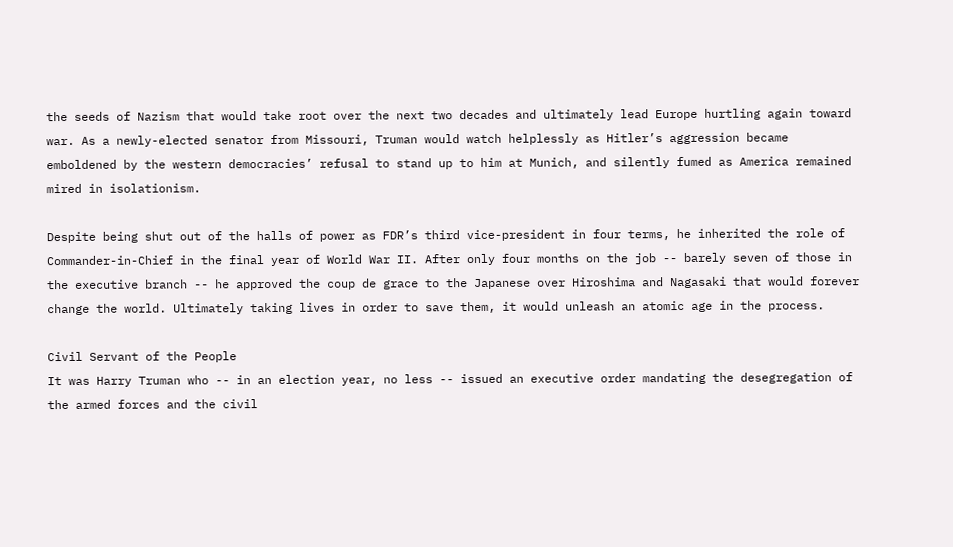the seeds of Nazism that would take root over the next two decades and ultimately lead Europe hurtling again toward war. As a newly-elected senator from Missouri, Truman would watch helplessly as Hitler’s aggression became emboldened by the western democracies’ refusal to stand up to him at Munich, and silently fumed as America remained mired in isolationism.

Despite being shut out of the halls of power as FDR’s third vice-president in four terms, he inherited the role of Commander-in-Chief in the final year of World War II. After only four months on the job -- barely seven of those in the executive branch -- he approved the coup de grace to the Japanese over Hiroshima and Nagasaki that would forever change the world. Ultimately taking lives in order to save them, it would unleash an atomic age in the process.

Civil Servant of the People
It was Harry Truman who -- in an election year, no less -- issued an executive order mandating the desegregation of the armed forces and the civil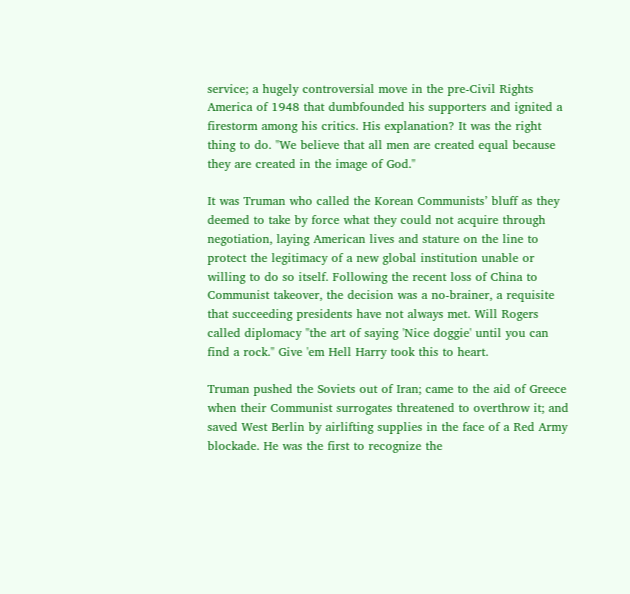service; a hugely controversial move in the pre-Civil Rights America of 1948 that dumbfounded his supporters and ignited a firestorm among his critics. His explanation? It was the right thing to do. "We believe that all men are created equal because they are created in the image of God."

It was Truman who called the Korean Communists’ bluff as they deemed to take by force what they could not acquire through negotiation, laying American lives and stature on the line to protect the legitimacy of a new global institution unable or willing to do so itself. Following the recent loss of China to Communist takeover, the decision was a no-brainer, a requisite that succeeding presidents have not always met. Will Rogers called diplomacy "the art of saying 'Nice doggie' until you can find a rock." Give 'em Hell Harry took this to heart.

Truman pushed the Soviets out of Iran; came to the aid of Greece when their Communist surrogates threatened to overthrow it; and saved West Berlin by airlifting supplies in the face of a Red Army blockade. He was the first to recognize the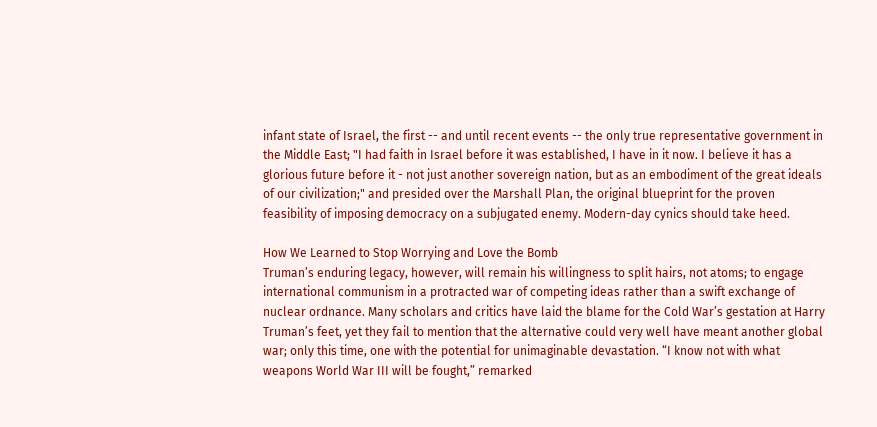infant state of Israel, the first -- and until recent events -- the only true representative government in the Middle East; "I had faith in Israel before it was established, I have in it now. I believe it has a glorious future before it - not just another sovereign nation, but as an embodiment of the great ideals of our civilization;" and presided over the Marshall Plan, the original blueprint for the proven feasibility of imposing democracy on a subjugated enemy. Modern-day cynics should take heed.

How We Learned to Stop Worrying and Love the Bomb
Truman’s enduring legacy, however, will remain his willingness to split hairs, not atoms; to engage international communism in a protracted war of competing ideas rather than a swift exchange of nuclear ordnance. Many scholars and critics have laid the blame for the Cold War’s gestation at Harry Truman’s feet, yet they fail to mention that the alternative could very well have meant another global war; only this time, one with the potential for unimaginable devastation. “I know not with what weapons World War III will be fought,” remarked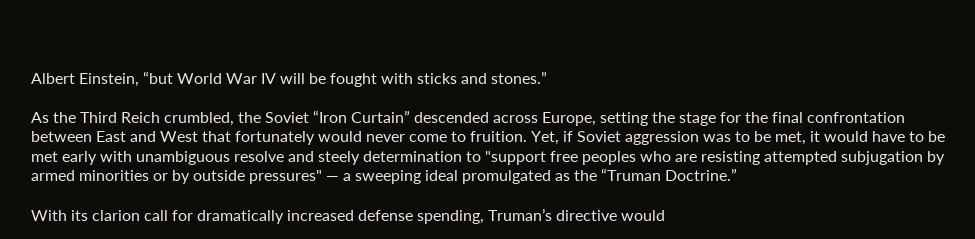Albert Einstein, “but World War IV will be fought with sticks and stones.”

As the Third Reich crumbled, the Soviet “Iron Curtain” descended across Europe, setting the stage for the final confrontation between East and West that fortunately would never come to fruition. Yet, if Soviet aggression was to be met, it would have to be met early with unambiguous resolve and steely determination to "support free peoples who are resisting attempted subjugation by armed minorities or by outside pressures" — a sweeping ideal promulgated as the “Truman Doctrine.”

With its clarion call for dramatically increased defense spending, Truman’s directive would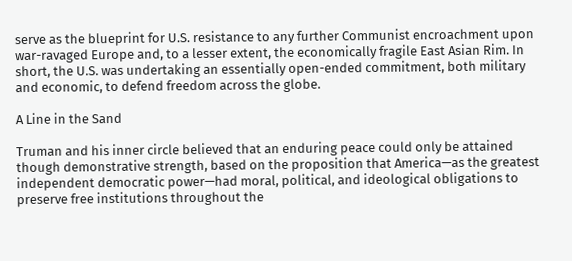serve as the blueprint for U.S. resistance to any further Communist encroachment upon war-ravaged Europe and, to a lesser extent, the economically fragile East Asian Rim. In short, the U.S. was undertaking an essentially open-ended commitment, both military and economic, to defend freedom across the globe.

A Line in the Sand

Truman and his inner circle believed that an enduring peace could only be attained though demonstrative strength, based on the proposition that America—as the greatest independent democratic power—had moral, political, and ideological obligations to preserve free institutions throughout the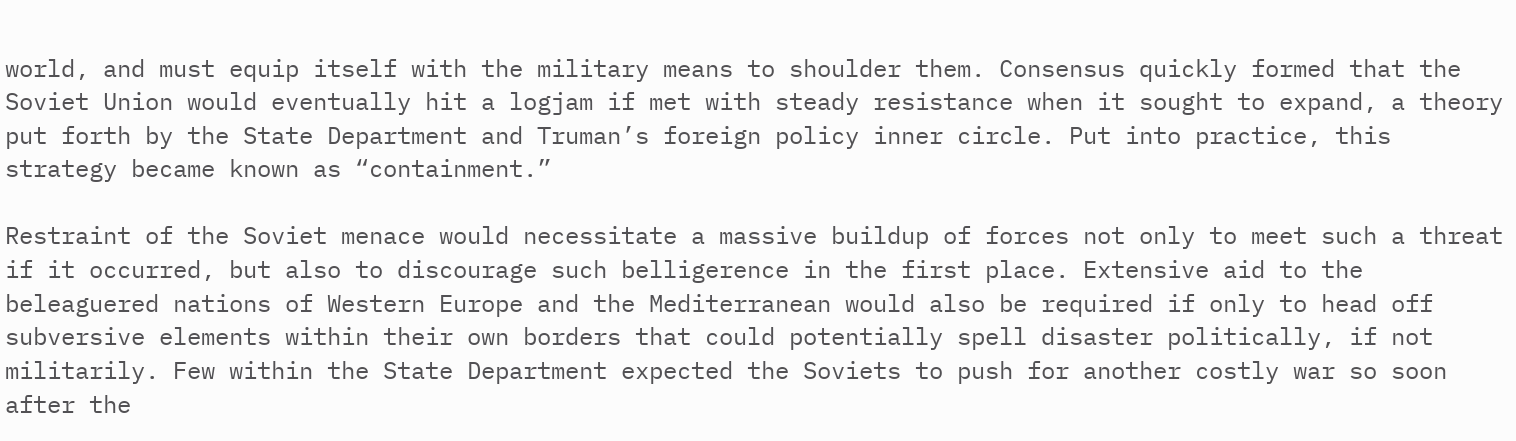world, and must equip itself with the military means to shoulder them. Consensus quickly formed that the Soviet Union would eventually hit a logjam if met with steady resistance when it sought to expand, a theory put forth by the State Department and Truman’s foreign policy inner circle. Put into practice, this strategy became known as “containment.”

Restraint of the Soviet menace would necessitate a massive buildup of forces not only to meet such a threat if it occurred, but also to discourage such belligerence in the first place. Extensive aid to the beleaguered nations of Western Europe and the Mediterranean would also be required if only to head off subversive elements within their own borders that could potentially spell disaster politically, if not militarily. Few within the State Department expected the Soviets to push for another costly war so soon after the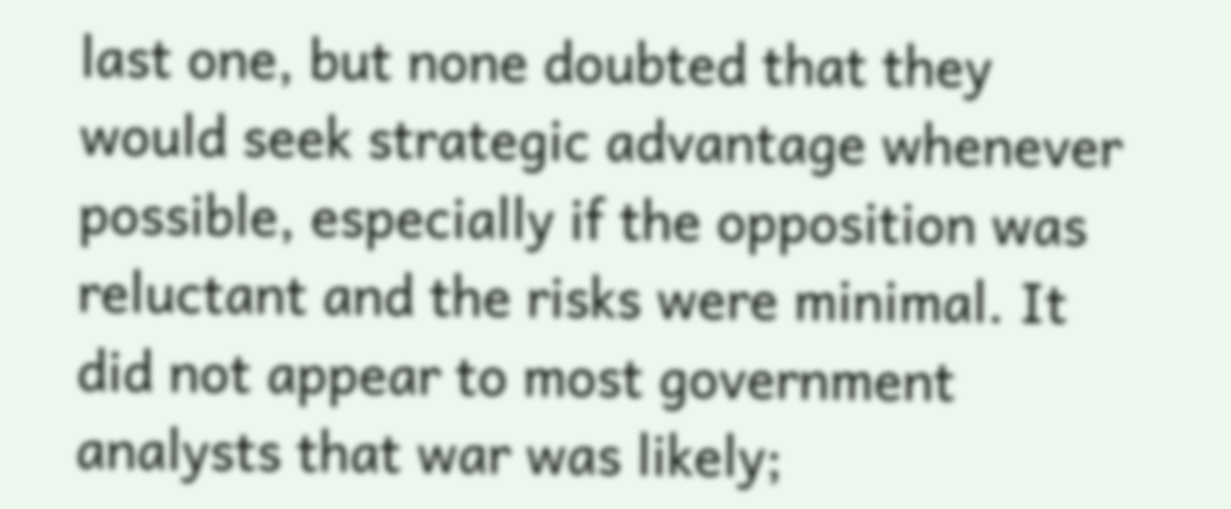last one, but none doubted that they would seek strategic advantage whenever possible, especially if the opposition was reluctant and the risks were minimal. It did not appear to most government analysts that war was likely;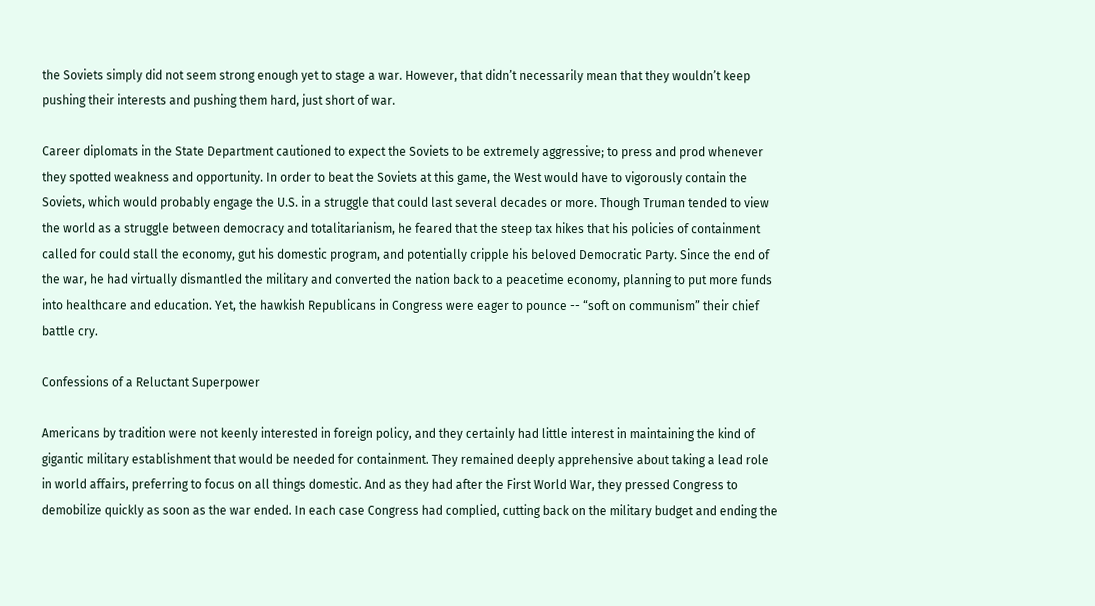the Soviets simply did not seem strong enough yet to stage a war. However, that didn’t necessarily mean that they wouldn’t keep pushing their interests and pushing them hard, just short of war.

Career diplomats in the State Department cautioned to expect the Soviets to be extremely aggressive; to press and prod whenever they spotted weakness and opportunity. In order to beat the Soviets at this game, the West would have to vigorously contain the Soviets, which would probably engage the U.S. in a struggle that could last several decades or more. Though Truman tended to view the world as a struggle between democracy and totalitarianism, he feared that the steep tax hikes that his policies of containment called for could stall the economy, gut his domestic program, and potentially cripple his beloved Democratic Party. Since the end of the war, he had virtually dismantled the military and converted the nation back to a peacetime economy, planning to put more funds into healthcare and education. Yet, the hawkish Republicans in Congress were eager to pounce -- “soft on communism” their chief battle cry.

Confessions of a Reluctant Superpower

Americans by tradition were not keenly interested in foreign policy, and they certainly had little interest in maintaining the kind of gigantic military establishment that would be needed for containment. They remained deeply apprehensive about taking a lead role in world affairs, preferring to focus on all things domestic. And as they had after the First World War, they pressed Congress to demobilize quickly as soon as the war ended. In each case Congress had complied, cutting back on the military budget and ending the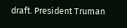draft. President Truman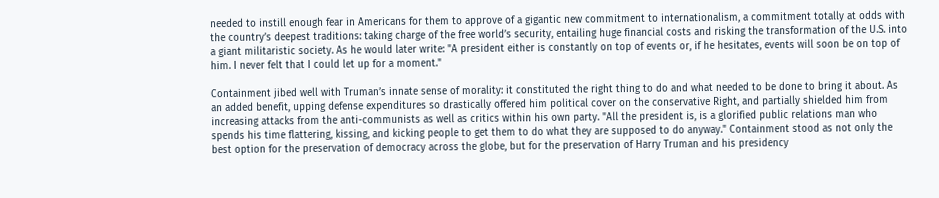needed to instill enough fear in Americans for them to approve of a gigantic new commitment to internationalism, a commitment totally at odds with the country’s deepest traditions: taking charge of the free world’s security, entailing huge financial costs and risking the transformation of the U.S. into a giant militaristic society. As he would later write: "A president either is constantly on top of events or, if he hesitates, events will soon be on top of him. I never felt that I could let up for a moment."

Containment jibed well with Truman’s innate sense of morality: it constituted the right thing to do and what needed to be done to bring it about. As an added benefit, upping defense expenditures so drastically offered him political cover on the conservative Right, and partially shielded him from increasing attacks from the anti-communists as well as critics within his own party. "All the president is, is a glorified public relations man who spends his time flattering, kissing, and kicking people to get them to do what they are supposed to do anyway." Containment stood as not only the best option for the preservation of democracy across the globe, but for the preservation of Harry Truman and his presidency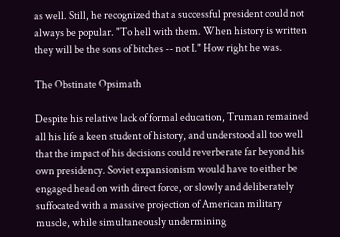as well. Still, he recognized that a successful president could not always be popular. "To hell with them. When history is written they will be the sons of bitches -- not I." How right he was.

The Obstinate Opsimath

Despite his relative lack of formal education, Truman remained all his life a keen student of history, and understood all too well that the impact of his decisions could reverberate far beyond his own presidency. Soviet expansionism would have to either be engaged head on with direct force, or slowly and deliberately suffocated with a massive projection of American military muscle, while simultaneously undermining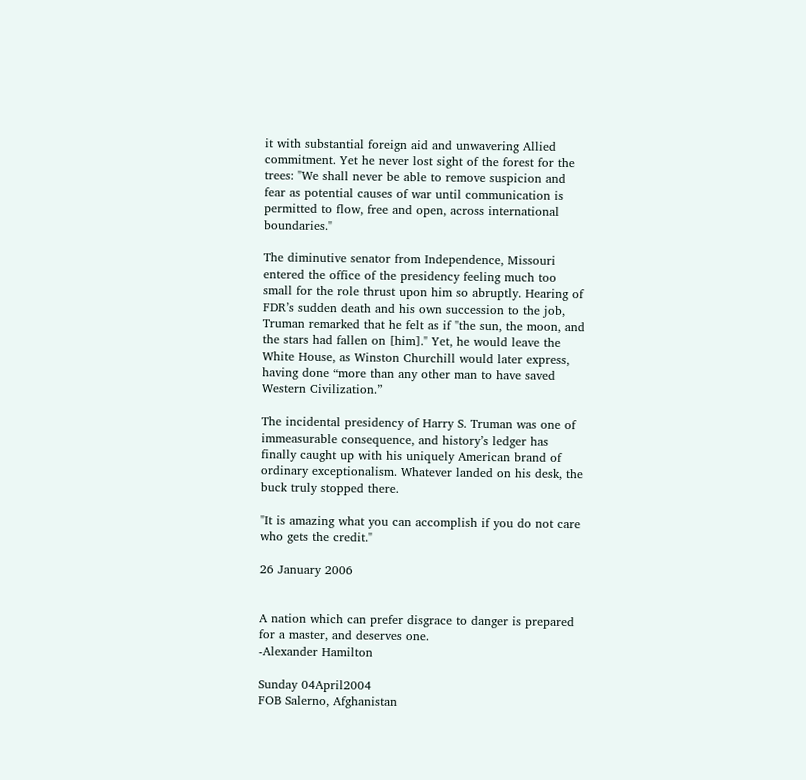it with substantial foreign aid and unwavering Allied commitment. Yet he never lost sight of the forest for the trees: "We shall never be able to remove suspicion and fear as potential causes of war until communication is permitted to flow, free and open, across international boundaries."

The diminutive senator from Independence, Missouri entered the office of the presidency feeling much too small for the role thrust upon him so abruptly. Hearing of FDR’s sudden death and his own succession to the job, Truman remarked that he felt as if "the sun, the moon, and the stars had fallen on [him]." Yet, he would leave the White House, as Winston Churchill would later express, having done “more than any other man to have saved Western Civilization.”

The incidental presidency of Harry S. Truman was one of immeasurable consequence, and history’s ledger has finally caught up with his uniquely American brand of ordinary exceptionalism. Whatever landed on his desk, the buck truly stopped there.

"It is amazing what you can accomplish if you do not care who gets the credit."

26 January 2006


A nation which can prefer disgrace to danger is prepared for a master, and deserves one.
-Alexander Hamilton

Sunday 04April2004
FOB Salerno, Afghanistan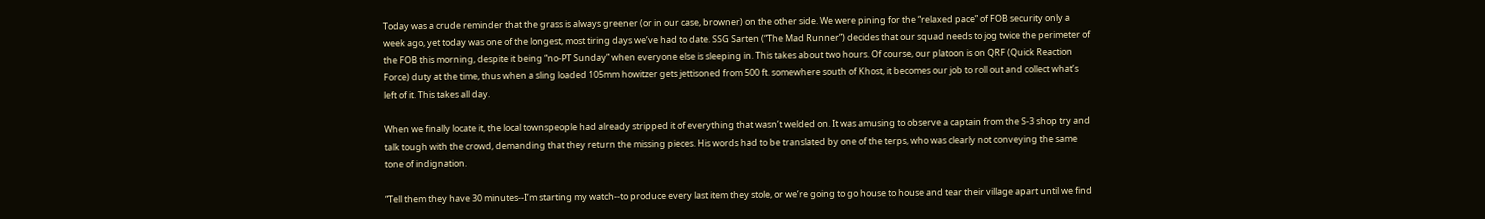Today was a crude reminder that the grass is always greener (or in our case, browner) on the other side. We were pining for the “relaxed pace” of FOB security only a week ago, yet today was one of the longest, most tiring days we’ve had to date. SSG Sarten (“The Mad Runner”) decides that our squad needs to jog twice the perimeter of the FOB this morning, despite it being “no-PT Sunday” when everyone else is sleeping in. This takes about two hours. Of course, our platoon is on QRF (Quick Reaction Force) duty at the time, thus when a sling loaded 105mm howitzer gets jettisoned from 500 ft. somewhere south of Khost, it becomes our job to roll out and collect what’s left of it. This takes all day.

When we finally locate it, the local townspeople had already stripped it of everything that wasn’t welded on. It was amusing to observe a captain from the S-3 shop try and talk tough with the crowd, demanding that they return the missing pieces. His words had to be translated by one of the terps, who was clearly not conveying the same tone of indignation.

“Tell them they have 30 minutes--I’m starting my watch--to produce every last item they stole, or we’re going to go house to house and tear their village apart until we find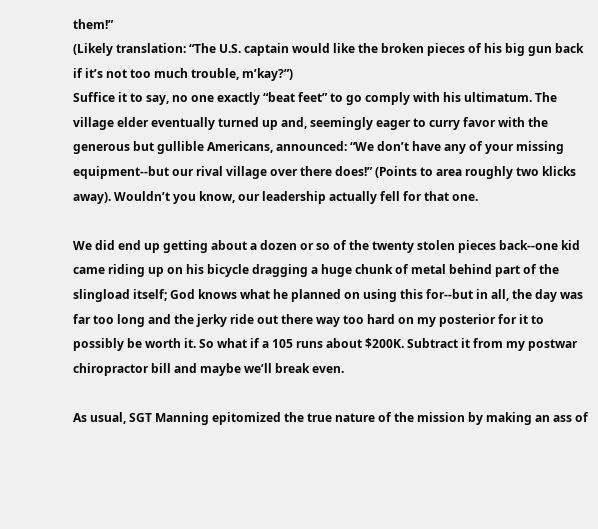them!”
(Likely translation: “The U.S. captain would like the broken pieces of his big gun back if it’s not too much trouble, m’kay?”)
Suffice it to say, no one exactly “beat feet” to go comply with his ultimatum. The village elder eventually turned up and, seemingly eager to curry favor with the generous but gullible Americans, announced: “We don’t have any of your missing equipment--but our rival village over there does!” (Points to area roughly two klicks away). Wouldn’t you know, our leadership actually fell for that one.

We did end up getting about a dozen or so of the twenty stolen pieces back--one kid came riding up on his bicycle dragging a huge chunk of metal behind part of the slingload itself; God knows what he planned on using this for--but in all, the day was far too long and the jerky ride out there way too hard on my posterior for it to possibly be worth it. So what if a 105 runs about $200K. Subtract it from my postwar chiropractor bill and maybe we’ll break even.

As usual, SGT Manning epitomized the true nature of the mission by making an ass of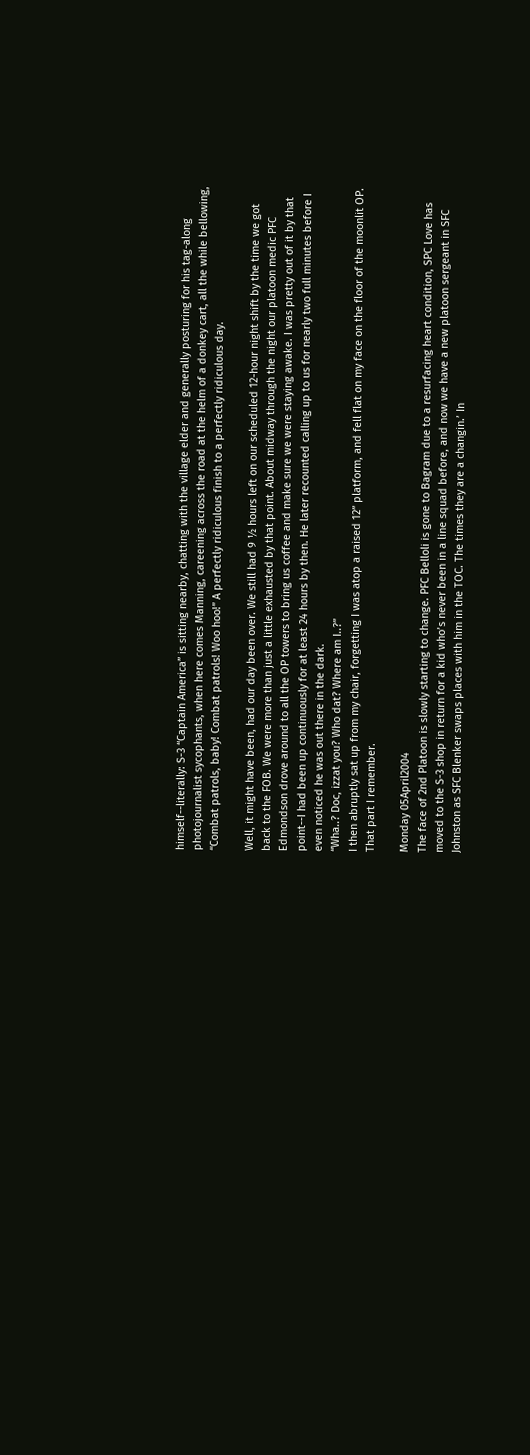himself--literally: S-3 “Captain America” is sitting nearby, chatting with the village elder and generally posturing for his tag-along photojournalist sycophants, when here comes Manning, careening across the road at the helm of a donkey cart, all the while bellowing, “Combat patrols, baby! Combat patrols! Woo hoo!” A perfectly ridiculous finish to a perfectly ridiculous day.

Well, it might have been, had our day been over. We still had 9 ½ hours left on our scheduled 12-hour night shift by the time we got back to the FOB. We were more than just a little exhausted by that point. About midway through the night our platoon medic PFC Edmondson drove around to all the OP towers to bring us coffee and make sure we were staying awake. I was pretty out of it by that point--I had been up continuously for at least 24 hours by then. He later recounted calling up to us for nearly two full minutes before I even noticed he was out there in the dark.
“Wha..? Doc, izzat you? Who dat? Where am I..?”
I then abruptly sat up from my chair, forgetting I was atop a raised 12” platform, and fell flat on my face on the floor of the moonlit OP. That part I remember.

Monday 05April2004
The face of 2nd Platoon is slowly starting to change. PFC Belloli is gone to Bagram due to a resurfacing heart condition, SPC Love has moved to the S-3 shop in return for a kid who’s never been in a line squad before, and now we have a new platoon sergeant in SFC Johnston as SFC Blenker swaps places with him in the TOC. The times they are a changin.’ In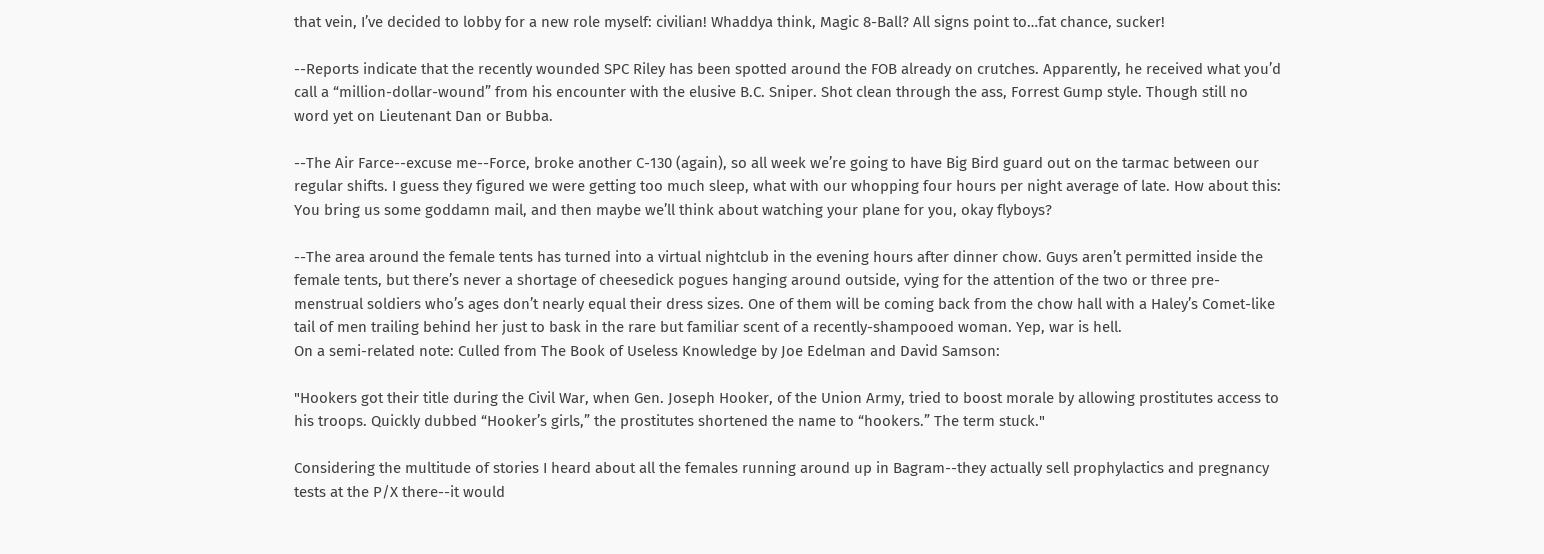that vein, I’ve decided to lobby for a new role myself: civilian! Whaddya think, Magic 8-Ball? All signs point to…fat chance, sucker!

--Reports indicate that the recently wounded SPC Riley has been spotted around the FOB already on crutches. Apparently, he received what you’d call a “million-dollar-wound” from his encounter with the elusive B.C. Sniper. Shot clean through the ass, Forrest Gump style. Though still no word yet on Lieutenant Dan or Bubba.

--The Air Farce--excuse me--Force, broke another C-130 (again), so all week we’re going to have Big Bird guard out on the tarmac between our regular shifts. I guess they figured we were getting too much sleep, what with our whopping four hours per night average of late. How about this: You bring us some goddamn mail, and then maybe we’ll think about watching your plane for you, okay flyboys?

--The area around the female tents has turned into a virtual nightclub in the evening hours after dinner chow. Guys aren’t permitted inside the female tents, but there’s never a shortage of cheesedick pogues hanging around outside, vying for the attention of the two or three pre-menstrual soldiers who’s ages don’t nearly equal their dress sizes. One of them will be coming back from the chow hall with a Haley’s Comet-like tail of men trailing behind her just to bask in the rare but familiar scent of a recently-shampooed woman. Yep, war is hell.
On a semi-related note: Culled from The Book of Useless Knowledge by Joe Edelman and David Samson:

"Hookers got their title during the Civil War, when Gen. Joseph Hooker, of the Union Army, tried to boost morale by allowing prostitutes access to his troops. Quickly dubbed “Hooker’s girls,” the prostitutes shortened the name to “hookers.” The term stuck."

Considering the multitude of stories I heard about all the females running around up in Bagram--they actually sell prophylactics and pregnancy tests at the P/X there--it would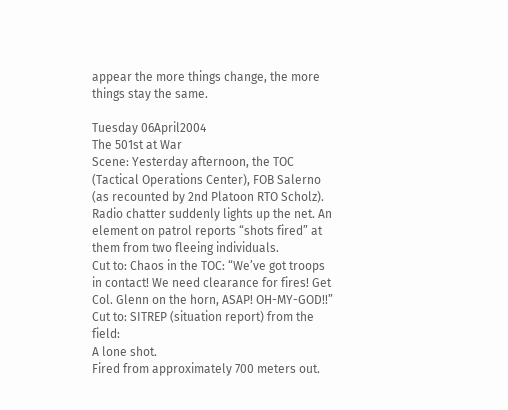appear the more things change, the more things stay the same.

Tuesday 06April2004
The 501st at War
Scene: Yesterday afternoon, the TOC (Tactical Operations Center), FOB Salerno (as recounted by 2nd Platoon RTO Scholz).
Radio chatter suddenly lights up the net. An element on patrol reports “shots fired” at them from two fleeing individuals.
Cut to: Chaos in the TOC: “We’ve got troops in contact! We need clearance for fires! Get Col. Glenn on the horn, ASAP! OH-MY-GOD!!”
Cut to: SITREP (situation report) from the field:
A lone shot.
Fired from approximately 700 meters out.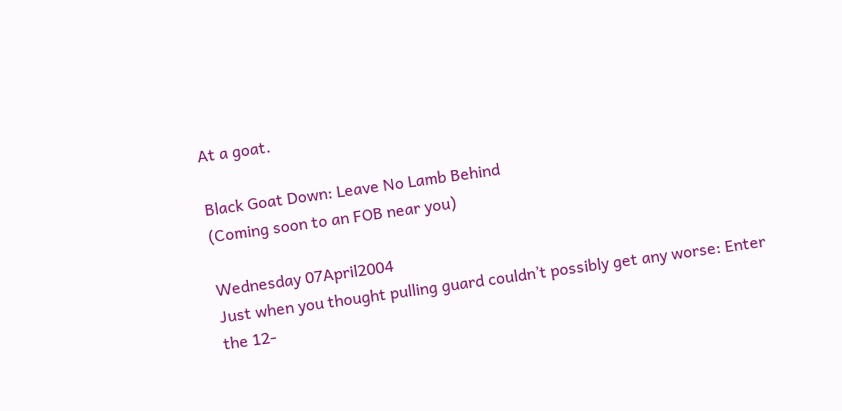At a goat.

Black Goat Down: Leave No Lamb Behind
(Coming soon to an FOB near you)

Wednesday 07April2004
Just when you thought pulling guard couldn’t possibly get any worse: Enter the 12-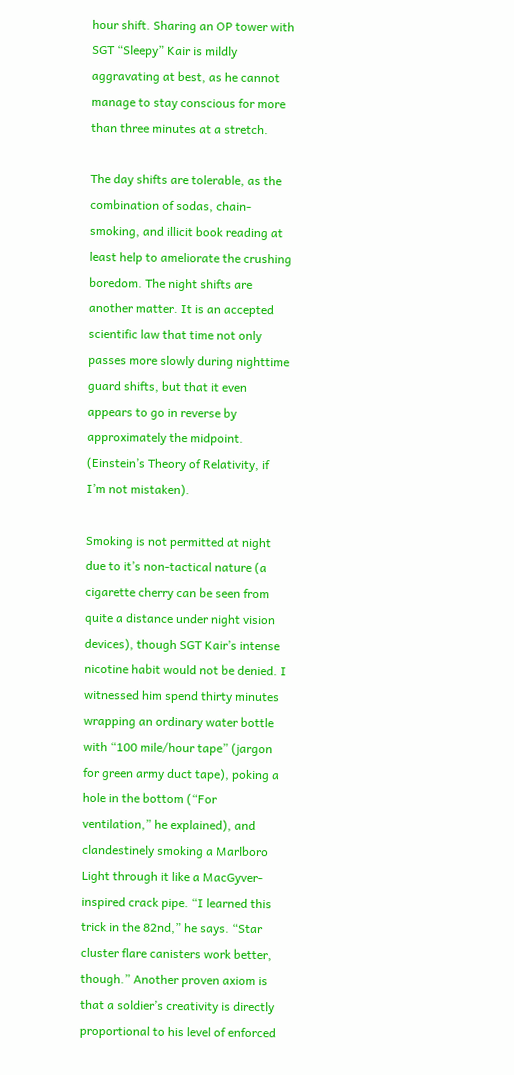hour shift. Sharing an OP tower with SGT “Sleepy” Kair is mildly aggravating at best, as he cannot manage to stay conscious for more than three minutes at a stretch.

The day shifts are tolerable, as the combination of sodas, chain-smoking, and illicit book reading at least help to ameliorate the crushing boredom. The night shifts are another matter. It is an accepted scientific law that time not only passes more slowly during nighttime guard shifts, but that it even appears to go in reverse by approximately the midpoint. (Einstein’s Theory of Relativity, if I’m not mistaken).

Smoking is not permitted at night due to it’s non-tactical nature (a cigarette cherry can be seen from quite a distance under night vision devices), though SGT Kair’s intense nicotine habit would not be denied. I witnessed him spend thirty minutes wrapping an ordinary water bottle with “100 mile/hour tape” (jargon for green army duct tape), poking a hole in the bottom (“For ventilation,” he explained), and clandestinely smoking a Marlboro Light through it like a MacGyver-inspired crack pipe. “I learned this trick in the 82nd,” he says. “Star cluster flare canisters work better, though.” Another proven axiom is that a soldier’s creativity is directly proportional to his level of enforced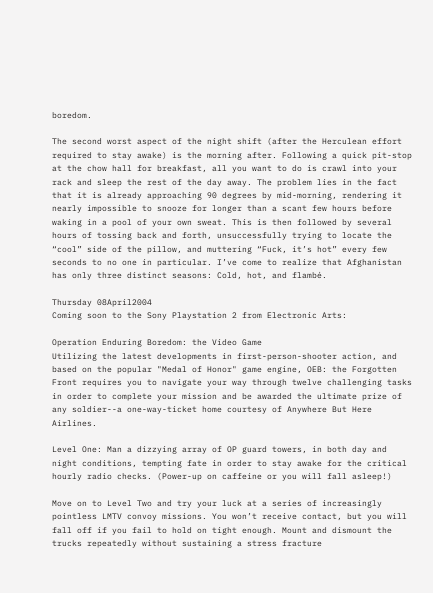boredom.

The second worst aspect of the night shift (after the Herculean effort required to stay awake) is the morning after. Following a quick pit-stop at the chow hall for breakfast, all you want to do is crawl into your rack and sleep the rest of the day away. The problem lies in the fact that it is already approaching 90 degrees by mid-morning, rendering it nearly impossible to snooze for longer than a scant few hours before waking in a pool of your own sweat. This is then followed by several hours of tossing back and forth, unsuccessfully trying to locate the “cool” side of the pillow, and muttering “Fuck, it’s hot” every few seconds to no one in particular. I’ve come to realize that Afghanistan has only three distinct seasons: Cold, hot, and flambé.

Thursday 08April2004
Coming soon to the Sony Playstation 2 from Electronic Arts:

Operation Enduring Boredom: the Video Game
Utilizing the latest developments in first-person-shooter action, and based on the popular "Medal of Honor" game engine, OEB: the Forgotten Front requires you to navigate your way through twelve challenging tasks in order to complete your mission and be awarded the ultimate prize of any soldier--a one-way-ticket home courtesy of Anywhere But Here Airlines.

Level One: Man a dizzying array of OP guard towers, in both day and night conditions, tempting fate in order to stay awake for the critical hourly radio checks. (Power-up on caffeine or you will fall asleep!)

Move on to Level Two and try your luck at a series of increasingly pointless LMTV convoy missions. You won’t receive contact, but you will fall off if you fail to hold on tight enough. Mount and dismount the trucks repeatedly without sustaining a stress fracture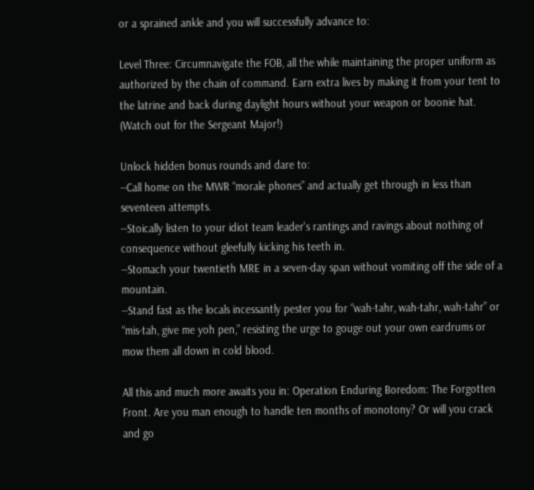or a sprained ankle and you will successfully advance to:

Level Three: Circumnavigate the FOB, all the while maintaining the proper uniform as authorized by the chain of command. Earn extra lives by making it from your tent to the latrine and back during daylight hours without your weapon or boonie hat. (Watch out for the Sergeant Major!)

Unlock hidden bonus rounds and dare to:
--Call home on the MWR “morale phones” and actually get through in less than seventeen attempts.
--Stoically listen to your idiot team leader's rantings and ravings about nothing of consequence without gleefully kicking his teeth in.
--Stomach your twentieth MRE in a seven-day span without vomiting off the side of a mountain.
--Stand fast as the locals incessantly pester you for “wah-tahr, wah-tahr, wah-tahr” or “mis-tah, give me yoh pen,” resisting the urge to gouge out your own eardrums or mow them all down in cold blood.

All this and much more awaits you in: Operation Enduring Boredom: The Forgotten Front. Are you man enough to handle ten months of monotony? Or will you crack and go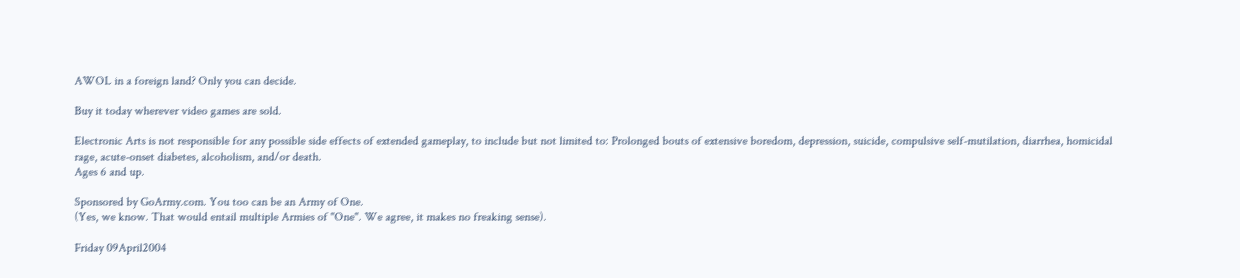AWOL in a foreign land? Only you can decide.

Buy it today wherever video games are sold.

Electronic Arts is not responsible for any possible side effects of extended gameplay, to include but not limited to: Prolonged bouts of extensive boredom, depression, suicide, compulsive self-mutilation, diarrhea, homicidal rage, acute-onset diabetes, alcoholism, and/or death.
Ages 6 and up.

Sponsored by GoArmy.com. You too can be an Army of One.
(Yes, we know. That would entail multiple Armies of "One". We agree, it makes no freaking sense).

Friday 09April2004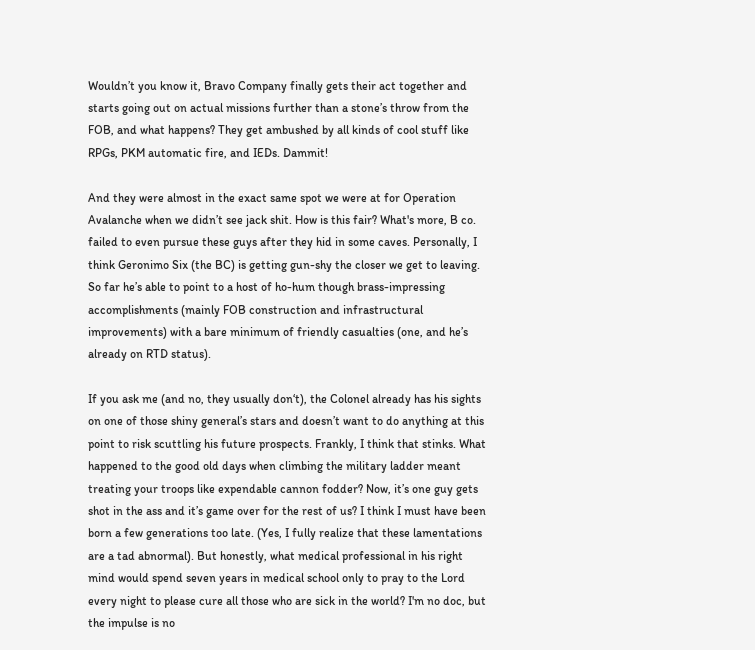Wouldn’t you know it, Bravo Company finally gets their act together and starts going out on actual missions further than a stone’s throw from the FOB, and what happens? They get ambushed by all kinds of cool stuff like RPGs, PKM automatic fire, and IEDs. Dammit!

And they were almost in the exact same spot we were at for Operation Avalanche when we didn’t see jack shit. How is this fair? What's more, B co. failed to even pursue these guys after they hid in some caves. Personally, I think Geronimo Six (the BC) is getting gun-shy the closer we get to leaving. So far he’s able to point to a host of ho-hum though brass-impressing accomplishments (mainly FOB construction and infrastructural improvements) with a bare minimum of friendly casualties (one, and he’s already on RTD status).

If you ask me (and no, they usually don‘t), the Colonel already has his sights on one of those shiny general’s stars and doesn’t want to do anything at this point to risk scuttling his future prospects. Frankly, I think that stinks. What happened to the good old days when climbing the military ladder meant treating your troops like expendable cannon fodder? Now, it’s one guy gets shot in the ass and it’s game over for the rest of us? I think I must have been born a few generations too late. (Yes, I fully realize that these lamentations are a tad abnormal). But honestly, what medical professional in his right mind would spend seven years in medical school only to pray to the Lord every night to please cure all those who are sick in the world? I'm no doc, but the impulse is no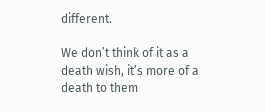different.

We don’t think of it as a death wish, it’s more of a death to them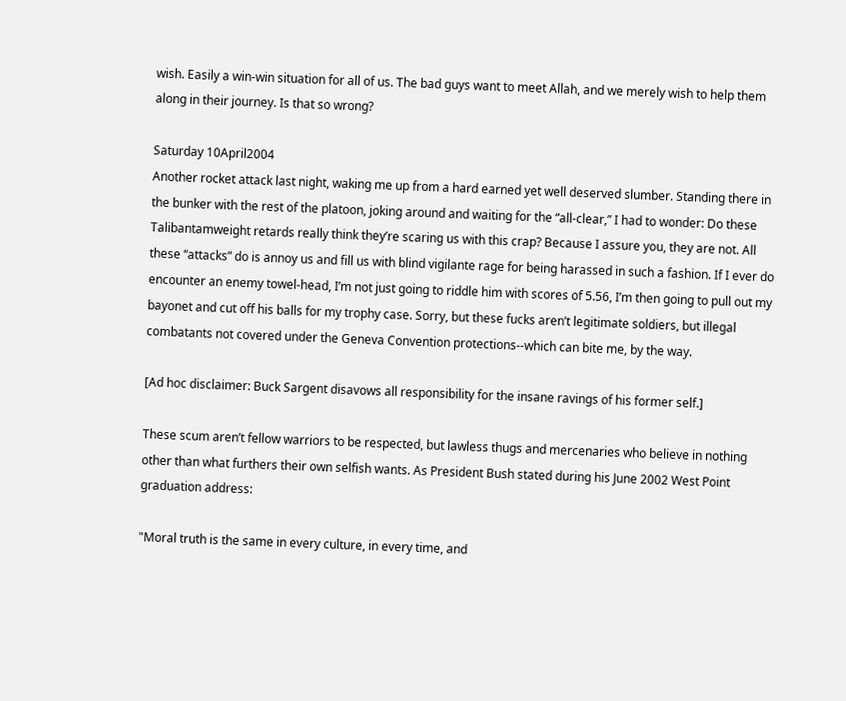wish. Easily a win-win situation for all of us. The bad guys want to meet Allah, and we merely wish to help them along in their journey. Is that so wrong?

Saturday 10April2004
Another rocket attack last night, waking me up from a hard earned yet well deserved slumber. Standing there in the bunker with the rest of the platoon, joking around and waiting for the “all-clear,” I had to wonder: Do these Talibantamweight retards really think they’re scaring us with this crap? Because I assure you, they are not. All these “attacks” do is annoy us and fill us with blind vigilante rage for being harassed in such a fashion. If I ever do encounter an enemy towel-head, I’m not just going to riddle him with scores of 5.56, I’m then going to pull out my bayonet and cut off his balls for my trophy case. Sorry, but these fucks aren’t legitimate soldiers, but illegal combatants not covered under the Geneva Convention protections--which can bite me, by the way.

[Ad hoc disclaimer: Buck Sargent disavows all responsibility for the insane ravings of his former self.]

These scum aren’t fellow warriors to be respected, but lawless thugs and mercenaries who believe in nothing other than what furthers their own selfish wants. As President Bush stated during his June 2002 West Point graduation address:

"Moral truth is the same in every culture, in every time, and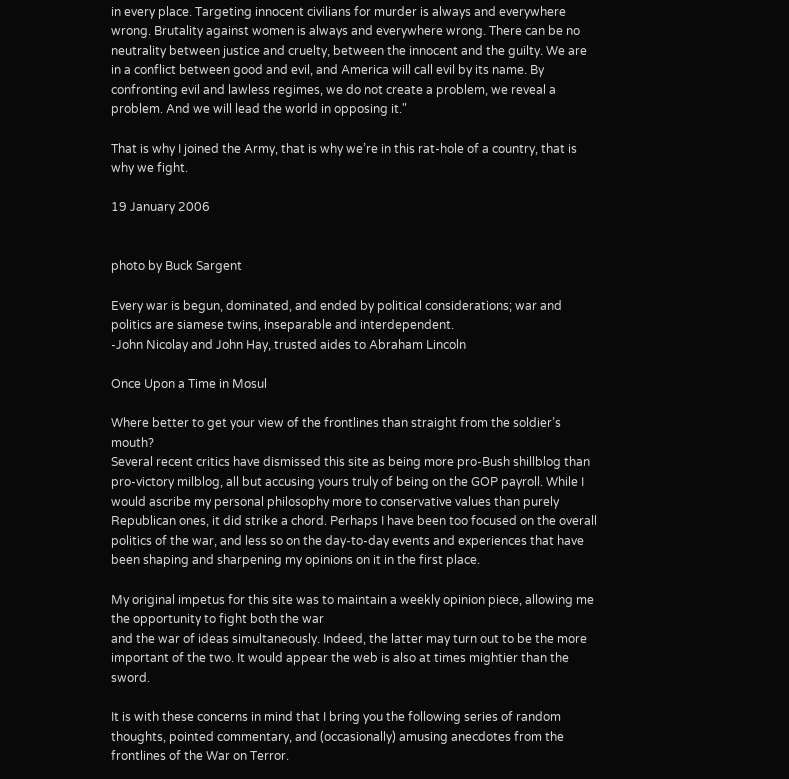in every place. Targeting innocent civilians for murder is always and everywhere wrong. Brutality against women is always and everywhere wrong. There can be no neutrality between justice and cruelty, between the innocent and the guilty. We are in a conflict between good and evil, and America will call evil by its name. By confronting evil and lawless regimes, we do not create a problem, we reveal a problem. And we will lead the world in opposing it."

That is why I joined the Army, that is why we’re in this rat-hole of a country, that is why we fight.

19 January 2006


photo by Buck Sargent

Every war is begun, dominated, and ended by political considerations; war and politics are siamese twins, inseparable and interdependent.
-John Nicolay and John Hay, trusted aides to Abraham Lincoln

Once Upon a Time in Mosul

Where better to get your view of the frontlines than straight from the soldier’s mouth?
Several recent critics have dismissed this site as being more pro-Bush shillblog than pro-victory milblog, all but accusing yours truly of being on the GOP payroll. While I would ascribe my personal philosophy more to conservative values than purely Republican ones, it did strike a chord. Perhaps I have been too focused on the overall politics of the war, and less so on the day-to-day events and experiences that have been shaping and sharpening my opinions on it in the first place.

My original impetus for this site was to maintain a weekly opinion piece, allowing me the opportunity to fight both the war
and the war of ideas simultaneously. Indeed, the latter may turn out to be the more important of the two. It would appear the web is also at times mightier than the sword.

It is with these concerns in mind that I bring you the following series of random thoughts, pointed commentary, and (occasionally) amusing anecdotes from the frontlines of the War on Terror.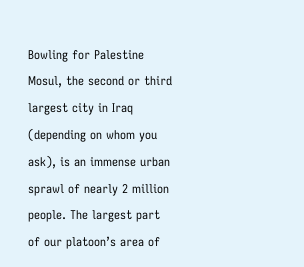Bowling for Palestine
Mosul, the second or third largest city in Iraq (depending on whom you ask), is an immense urban sprawl of nearly 2 million people. The largest part of our platoon’s area of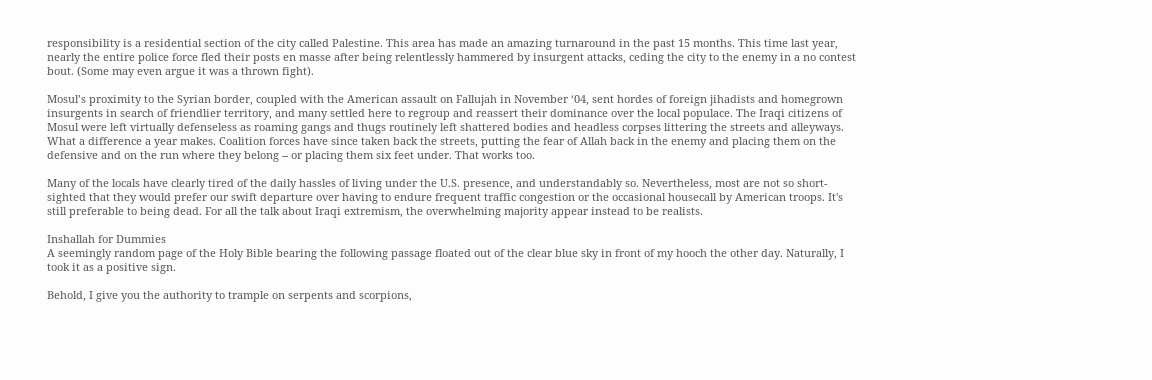responsibility is a residential section of the city called Palestine. This area has made an amazing turnaround in the past 15 months. This time last year, nearly the entire police force fled their posts en masse after being relentlessly hammered by insurgent attacks, ceding the city to the enemy in a no contest bout. (Some may even argue it was a thrown fight).

Mosul’s proximity to the Syrian border, coupled with the American assault on Fallujah in November ‘04, sent hordes of foreign jihadists and homegrown insurgents in search of friendlier territory, and many settled here to regroup and reassert their dominance over the local populace. The Iraqi citizens of Mosul were left virtually defenseless as roaming gangs and thugs routinely left shattered bodies and headless corpses littering the streets and alleyways.
What a difference a year makes. Coalition forces have since taken back the streets, putting the fear of Allah back in the enemy and placing them on the defensive and on the run where they belong -- or placing them six feet under. That works too.

Many of the locals have clearly tired of the daily hassles of living under the U.S. presence, and understandably so. Nevertheless, most are not so short-sighted that they would prefer our swift departure over having to endure frequent traffic congestion or the occasional housecall by American troops. It's still preferable to being dead. For all the talk about Iraqi extremism, the overwhelming majority appear instead to be realists.

Inshallah for Dummies
A seemingly random page of the Holy Bible bearing the following passage floated out of the clear blue sky in front of my hooch the other day. Naturally, I took it as a positive sign.

Behold, I give you the authority to trample on serpents and scorpions,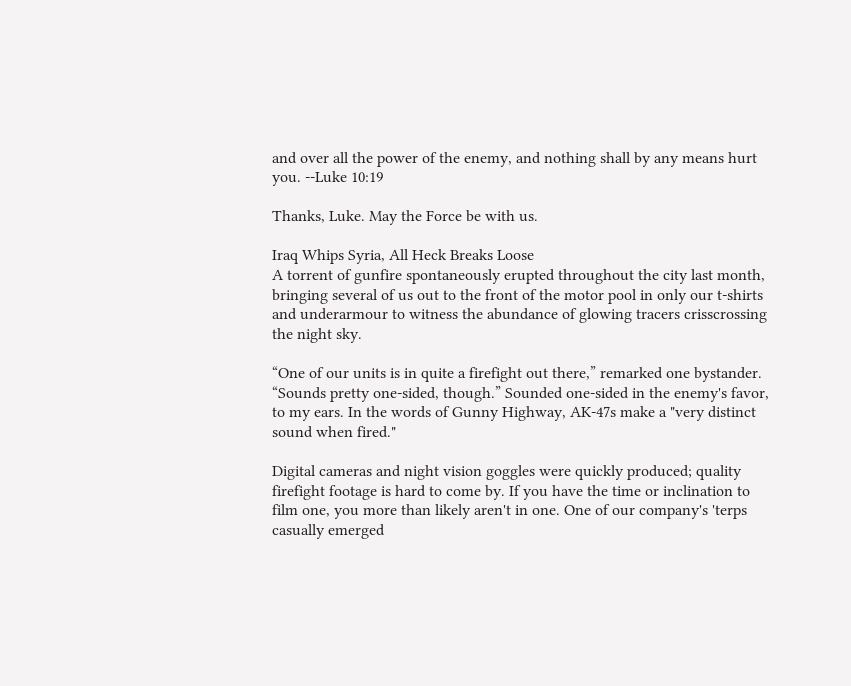and over all the power of the enemy, and nothing shall by any means hurt you. --Luke 10:19

Thanks, Luke. May the Force be with us.

Iraq Whips Syria, All Heck Breaks Loose
A torrent of gunfire spontaneously erupted throughout the city last month, bringing several of us out to the front of the motor pool in only our t-shirts and underarmour to witness the abundance of glowing tracers crisscrossing the night sky.

“One of our units is in quite a firefight out there,” remarked one bystander. “Sounds pretty one-sided, though.” Sounded one-sided in the enemy's favor, to my ears. In the words of Gunny Highway, AK-47s make a "very distinct sound when fired."

Digital cameras and night vision goggles were quickly produced; quality firefight footage is hard to come by. If you have the time or inclination to film one, you more than likely aren't in one. One of our company's 'terps casually emerged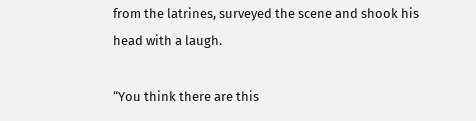from the latrines, surveyed the scene and shook his head with a laugh.

“You think there are this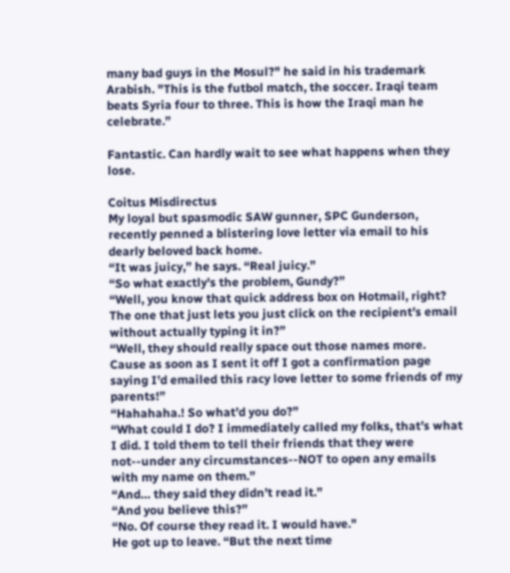many bad guys in the Mosul?" he said in his trademark Arabish. "This is the futbol match, the soccer. Iraqi team beats Syria four to three. This is how the Iraqi man he celebrate.”

Fantastic. Can hardly wait to see what happens when they lose.

Coitus Misdirectus
My loyal but spasmodic SAW gunner, SPC Gunderson, recently penned a blistering love letter via email to his dearly beloved back home.
“It was juicy,” he says. “Real juicy.”
“So what exactly's the problem, Gundy?”
“Well, you know that quick address box on Hotmail, right? The one that just lets you just click on the recipient’s email without actually typing it in?”
“Well, they should really space out those names more. Cause as soon as I sent it off I got a confirmation page saying I’d emailed this racy love letter to some friends of my parents!”
“Hahahaha.! So what’d you do?”
“What could I do? I immediately called my folks, that’s what I did. I told them to tell their friends that they were not--under any circumstances--NOT to open any emails with my name on them.”
“And… they said they didn’t read it.”
“And you believe this?”
“No. Of course they read it. I would have."
He got up to leave. “But the next time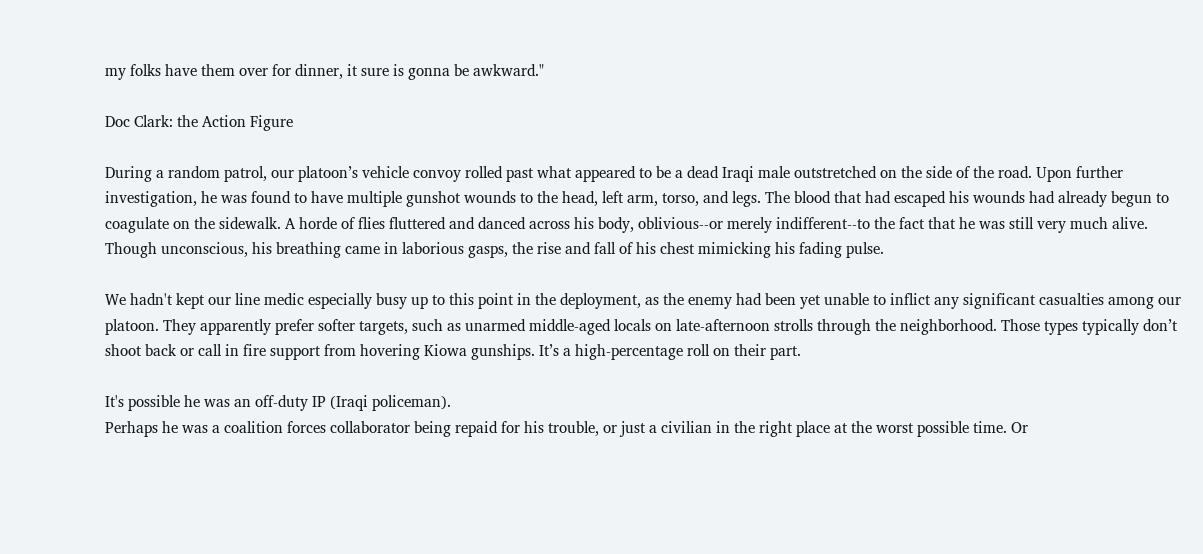my folks have them over for dinner, it sure is gonna be awkward."

Doc Clark: the Action Figure

During a random patrol, our platoon’s vehicle convoy rolled past what appeared to be a dead Iraqi male outstretched on the side of the road. Upon further investigation, he was found to have multiple gunshot wounds to the head, left arm, torso, and legs. The blood that had escaped his wounds had already begun to coagulate on the sidewalk. A horde of flies fluttered and danced across his body, oblivious--or merely indifferent--to the fact that he was still very much alive. Though unconscious, his breathing came in laborious gasps, the rise and fall of his chest mimicking his fading pulse.

We hadn't kept our line medic especially busy up to this point in the deployment, as the enemy had been yet unable to inflict any significant casualties among our platoon. They apparently prefer softer targets, such as unarmed middle-aged locals on late-afternoon strolls through the neighborhood. Those types typically don’t shoot back or call in fire support from hovering Kiowa gunships. It’s a high-percentage roll on their part.

It's possible he was an off-duty IP (Iraqi policeman).
Perhaps he was a coalition forces collaborator being repaid for his trouble, or just a civilian in the right place at the worst possible time. Or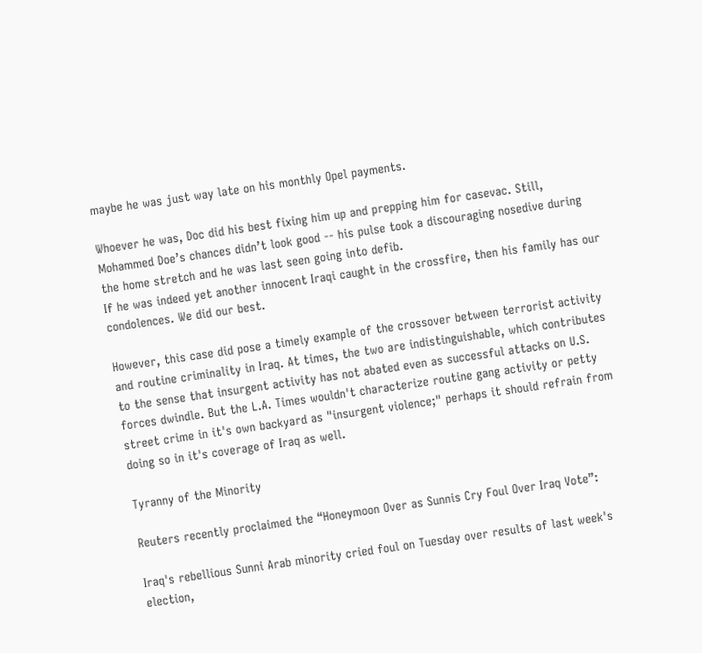maybe he was just way late on his monthly Opel payments.

Whoever he was, Doc did his best fixing him up and prepping him for casevac. Still, Mohammed Doe’s chances didn’t look good -- his pulse took a discouraging nosedive during the home stretch and he was last seen going into defib.
If he was indeed yet another innocent Iraqi caught in the crossfire, then his family has our condolences. We did our best.

However, this case did pose a timely example of the crossover between terrorist activity and routine criminality in Iraq. At times, the two are indistinguishable, which contributes to the sense that insurgent activity has not abated even as successful attacks on U.S. forces dwindle. But the L.A. Times wouldn't characterize routine gang activity or petty street crime in it's own backyard as "insurgent violence;" perhaps it should refrain from doing so in it's coverage of Iraq as well.

Tyranny of the Minority

Reuters recently proclaimed the “Honeymoon Over as Sunnis Cry Foul Over Iraq Vote”:

Iraq's rebellious Sunni Arab minority cried foul on Tuesday over results of last week's election,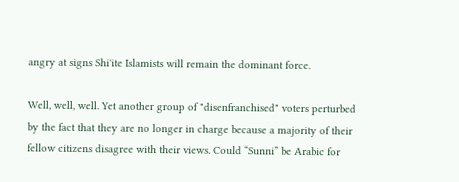angry at signs Shi'ite Islamists will remain the dominant force.

Well, well, well. Yet another group of "disenfranchised" voters perturbed by the fact that they are no longer in charge because a majority of their fellow citizens disagree with their views. Could “Sunni” be Arabic for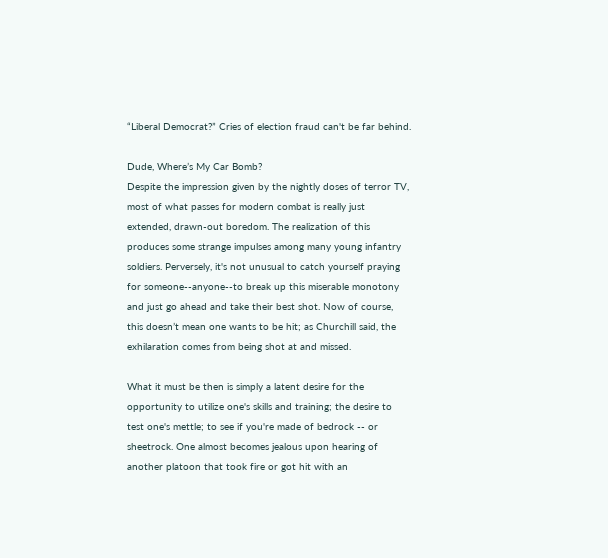“Liberal Democrat?” Cries of election fraud can't be far behind.

Dude, Where’s My Car Bomb?
Despite the impression given by the nightly doses of terror TV, most of what passes for modern combat is really just extended, drawn-out boredom. The realization of this produces some strange impulses among many young infantry soldiers. Perversely, it's not unusual to catch yourself praying for someone--anyone--to break up this miserable monotony and just go ahead and take their best shot. Now of course, this doesn’t mean one wants to be hit; as Churchill said, the exhilaration comes from being shot at and missed.

What it must be then is simply a latent desire for the opportunity to utilize one's skills and training; the desire to test one's mettle; to see if you're made of bedrock -- or sheetrock. One almost becomes jealous upon hearing of another platoon that took fire or got hit with an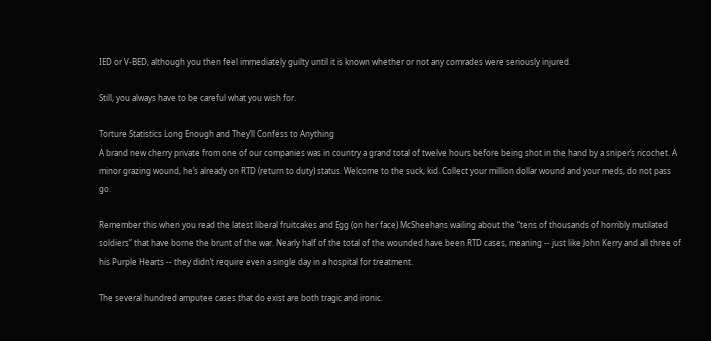IED or V-BED, although you then feel immediately guilty until it is known whether or not any comrades were seriously injured.

Still, you always have to be careful what you wish for.

Torture Statistics Long Enough and They’ll Confess to Anything
A brand new cherry private from one of our companies was in country a grand total of twelve hours before being shot in the hand by a sniper’s ricochet. A minor grazing wound, he’s already on RTD (return to duty) status. Welcome to the suck, kid. Collect your million dollar wound and your meds, do not pass go.

Remember this when you read the latest liberal fruitcakes and Egg (on her face) McSheehans wailing about the “tens of thousands of horribly mutilated soldiers” that have borne the brunt of the war. Nearly half of the total of the wounded have been RTD cases, meaning -- just like John Kerry and all three of his Purple Hearts -- they didn’t require even a single day in a hospital for treatment.

The several hundred amputee cases that do exist are both tragic and ironic.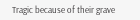Tragic because of their grave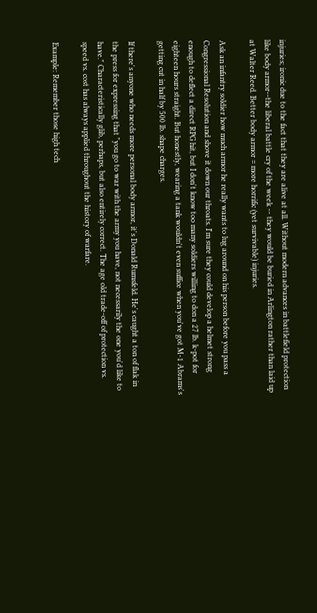injuries; ironic due to the fact that they are alive at all. Without modern advances in battlefield protection like body armor--the liberal battle cry of the week -- they would be buried in Arlington rather than laid up at Walter Reed. Better body armor = more horrific (yet survivable) injuries.

Ask an infantry soldier how much armor he really wants to lug around on his person before you pass a Congressional Resolution and shove it down our throats. I'm sure they could develop a helmet strong enough to deflect a direct RPG hit, but I don't know too many soldiers willing to don a 27 lb. k-pot for eighteen hours straight. But honestly, wearing a tank wouldn't even suffice when you've got M-1 Abrams's getting cut in half by 500 lb. shape charges.

If there's anyone who needs more personal body armor, it's Donald Rumsfeld. He's caught a ton of flak in the press for expressing that "you go to war with the army you have, not necessarily the one you'd like to have." Characteristically glib, perhaps, but also entirely correct. The age old trade-off of protection vs. speed vs. cost has always applied throughout the history of warfare.

Example: Remember those high tech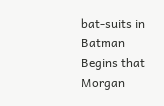bat-suits in Batman Begins that Morgan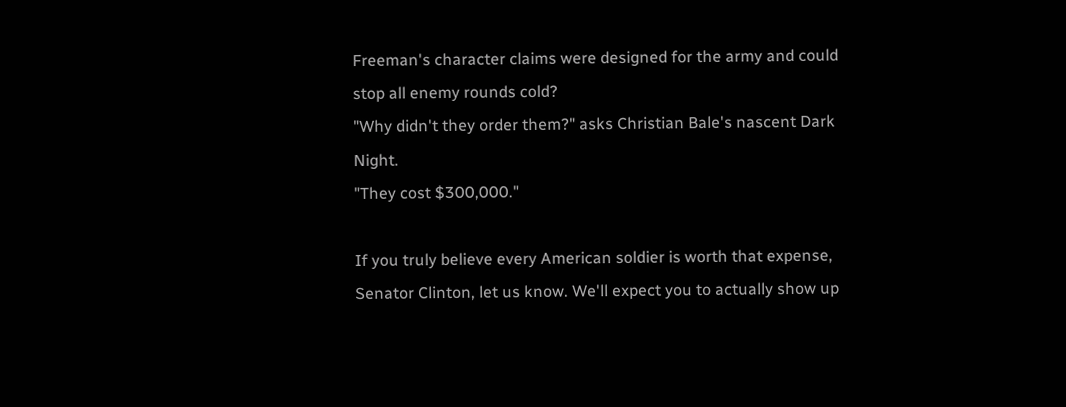Freeman's character claims were designed for the army and could stop all enemy rounds cold?
"Why didn't they order them?" asks Christian Bale's nascent Dark Night.
"They cost $300,000."

If you truly believe every American soldier is worth that expense, Senator Clinton, let us know. We'll expect you to actually show up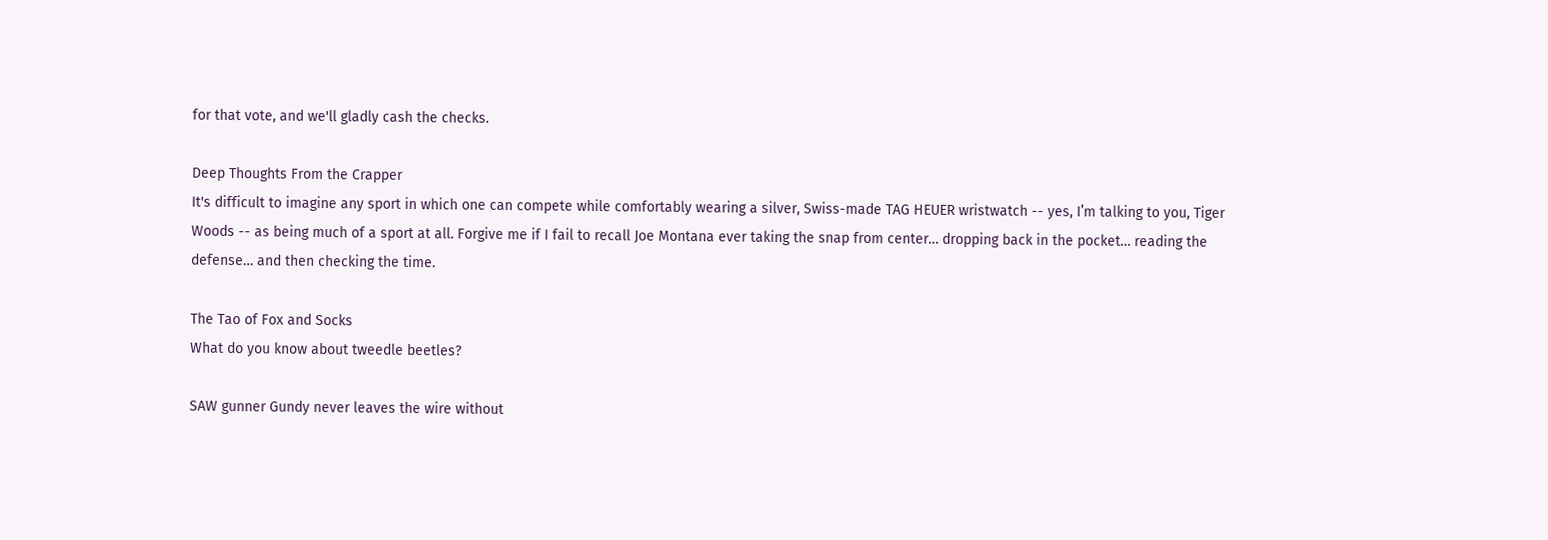for that vote, and we'll gladly cash the checks.

Deep Thoughts From the Crapper
It's difficult to imagine any sport in which one can compete while comfortably wearing a silver, Swiss-made TAG HEUER wristwatch -- yes, I’m talking to you, Tiger Woods -- as being much of a sport at all. Forgive me if I fail to recall Joe Montana ever taking the snap from center… dropping back in the pocket… reading the defense… and then checking the time.

The Tao of Fox and Socks
What do you know about tweedle beetles?

SAW gunner Gundy never leaves the wire without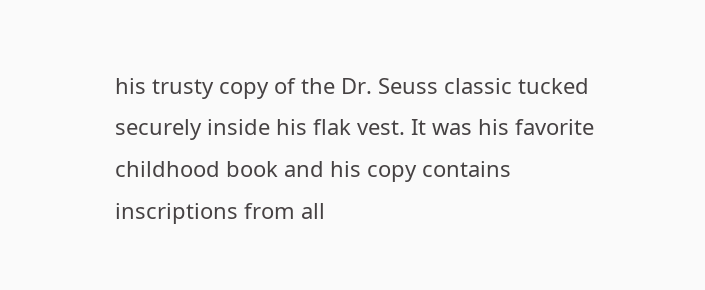his trusty copy of the Dr. Seuss classic tucked securely inside his flak vest. It was his favorite childhood book and his copy contains inscriptions from all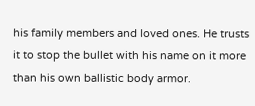his family members and loved ones. He trusts it to stop the bullet with his name on it more than his own ballistic body armor.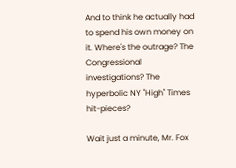And to think he actually had to spend his own money on it. Where's the outrage? The Congressional investigations? The hyperbolic NY "High" Times hit-pieces?

Wait just a minute, Mr. Fox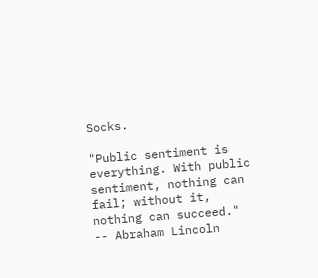Socks.

"Public sentiment is everything. With public sentiment, nothing can fail; without it, nothing can succeed." -- Abraham Lincoln